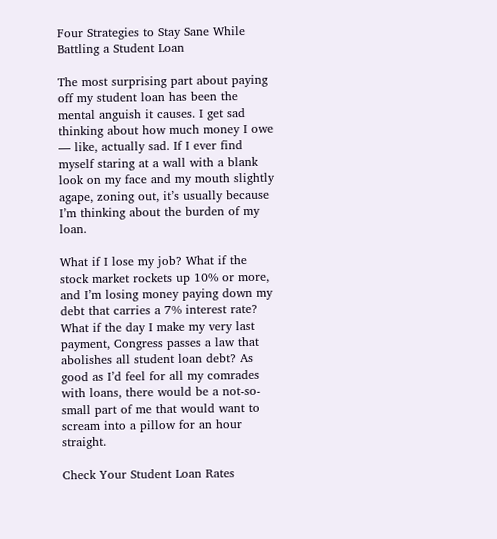Four Strategies to Stay Sane While Battling a Student Loan

The most surprising part about paying off my student loan has been the mental anguish it causes. I get sad thinking about how much money I owe — like, actually sad. If I ever find myself staring at a wall with a blank look on my face and my mouth slightly agape, zoning out, it’s usually because I’m thinking about the burden of my loan.

What if I lose my job? What if the stock market rockets up 10% or more, and I’m losing money paying down my debt that carries a 7% interest rate? What if the day I make my very last payment, Congress passes a law that abolishes all student loan debt? As good as I’d feel for all my comrades with loans, there would be a not-so-small part of me that would want to scream into a pillow for an hour straight.

Check Your Student Loan Rates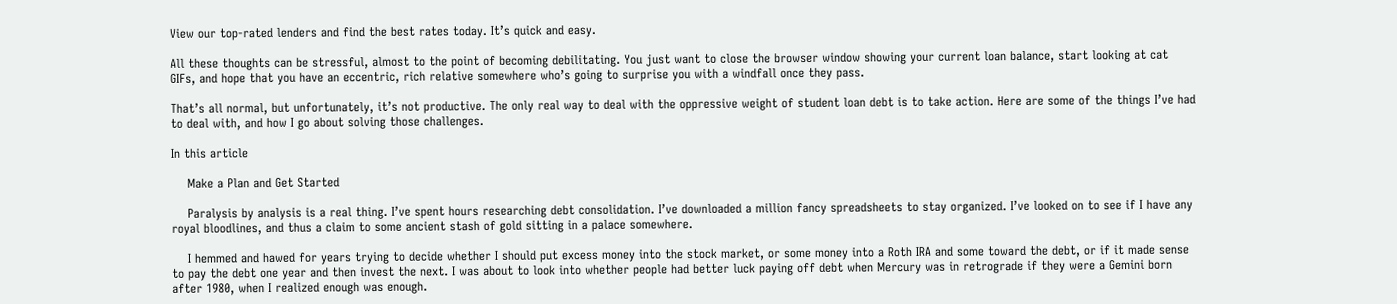View our top-rated lenders and find the best rates today. It’s quick and easy.

All these thoughts can be stressful, almost to the point of becoming debilitating. You just want to close the browser window showing your current loan balance, start looking at cat GIFs, and hope that you have an eccentric, rich relative somewhere who’s going to surprise you with a windfall once they pass.

That’s all normal, but unfortunately, it’s not productive. The only real way to deal with the oppressive weight of student loan debt is to take action. Here are some of the things I’ve had to deal with, and how I go about solving those challenges.

In this article

    Make a Plan and Get Started

    Paralysis by analysis is a real thing. I’ve spent hours researching debt consolidation. I’ve downloaded a million fancy spreadsheets to stay organized. I’ve looked on to see if I have any royal bloodlines, and thus a claim to some ancient stash of gold sitting in a palace somewhere.

    I hemmed and hawed for years trying to decide whether I should put excess money into the stock market, or some money into a Roth IRA and some toward the debt, or if it made sense to pay the debt one year and then invest the next. I was about to look into whether people had better luck paying off debt when Mercury was in retrograde if they were a Gemini born after 1980, when I realized enough was enough.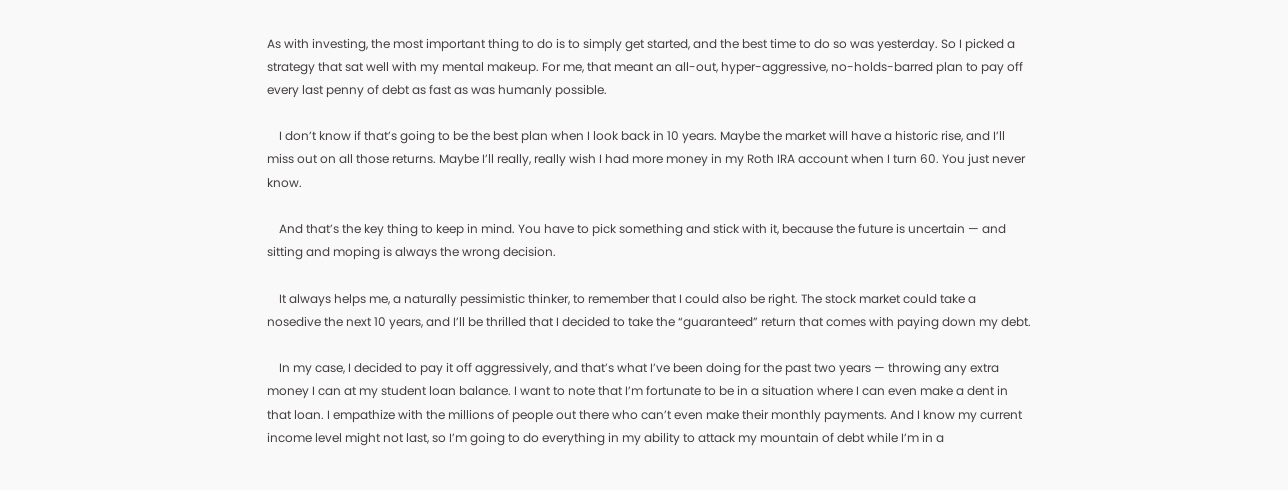As with investing, the most important thing to do is to simply get started, and the best time to do so was yesterday. So I picked a strategy that sat well with my mental makeup. For me, that meant an all-out, hyper-aggressive, no-holds-barred plan to pay off every last penny of debt as fast as was humanly possible.

    I don’t know if that’s going to be the best plan when I look back in 10 years. Maybe the market will have a historic rise, and I’ll miss out on all those returns. Maybe I’ll really, really wish I had more money in my Roth IRA account when I turn 60. You just never know.

    And that’s the key thing to keep in mind. You have to pick something and stick with it, because the future is uncertain — and sitting and moping is always the wrong decision.

    It always helps me, a naturally pessimistic thinker, to remember that I could also be right. The stock market could take a nosedive the next 10 years, and I’ll be thrilled that I decided to take the “guaranteed” return that comes with paying down my debt.

    In my case, I decided to pay it off aggressively, and that’s what I’ve been doing for the past two years — throwing any extra money I can at my student loan balance. I want to note that I’m fortunate to be in a situation where I can even make a dent in that loan. I empathize with the millions of people out there who can’t even make their monthly payments. And I know my current income level might not last, so I’m going to do everything in my ability to attack my mountain of debt while I’m in a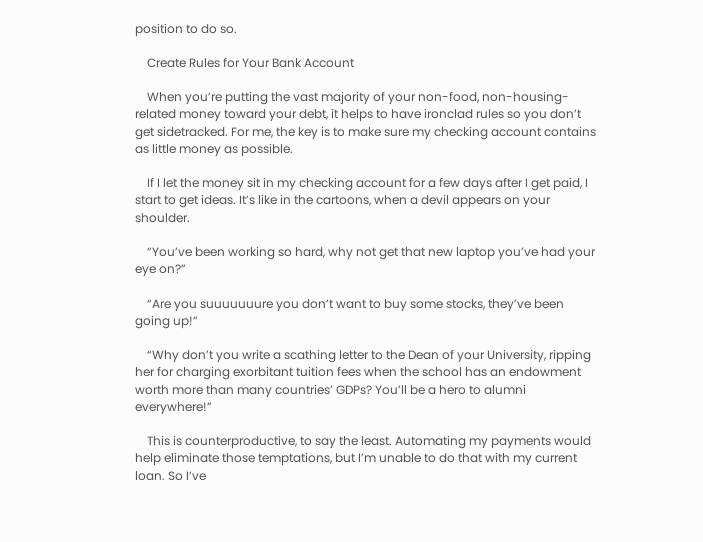position to do so.

    Create Rules for Your Bank Account

    When you’re putting the vast majority of your non-food, non-housing-related money toward your debt, it helps to have ironclad rules so you don’t get sidetracked. For me, the key is to make sure my checking account contains as little money as possible.

    If I let the money sit in my checking account for a few days after I get paid, I start to get ideas. It’s like in the cartoons, when a devil appears on your shoulder.

    “You’ve been working so hard, why not get that new laptop you’ve had your eye on?”

    “Are you suuuuuuure you don’t want to buy some stocks, they’ve been going up!”

    “Why don’t you write a scathing letter to the Dean of your University, ripping her for charging exorbitant tuition fees when the school has an endowment worth more than many countries’ GDPs? You’ll be a hero to alumni everywhere!”

    This is counterproductive, to say the least. Automating my payments would help eliminate those temptations, but I’m unable to do that with my current loan. So I’ve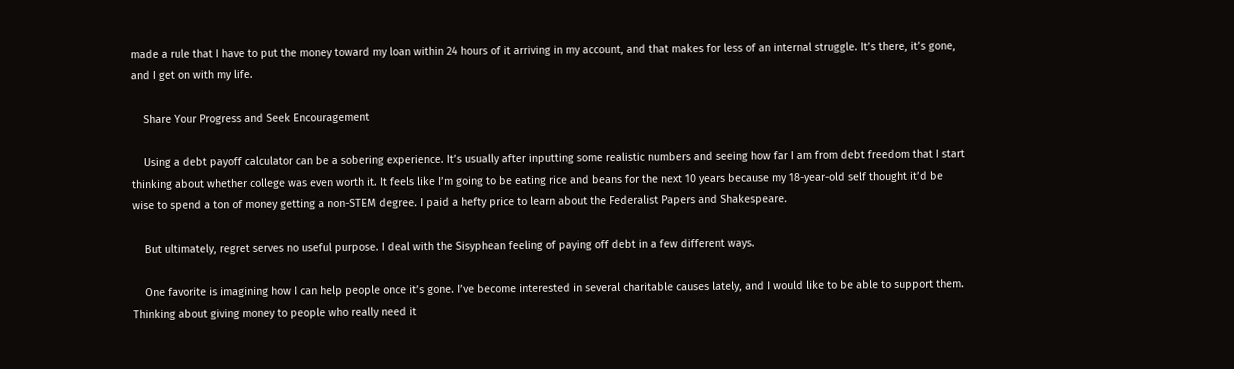made a rule that I have to put the money toward my loan within 24 hours of it arriving in my account, and that makes for less of an internal struggle. It’s there, it’s gone, and I get on with my life.

    Share Your Progress and Seek Encouragement

    Using a debt payoff calculator can be a sobering experience. It’s usually after inputting some realistic numbers and seeing how far I am from debt freedom that I start thinking about whether college was even worth it. It feels like I’m going to be eating rice and beans for the next 10 years because my 18-year-old self thought it’d be wise to spend a ton of money getting a non-STEM degree. I paid a hefty price to learn about the Federalist Papers and Shakespeare.

    But ultimately, regret serves no useful purpose. I deal with the Sisyphean feeling of paying off debt in a few different ways.

    One favorite is imagining how I can help people once it’s gone. I’ve become interested in several charitable causes lately, and I would like to be able to support them. Thinking about giving money to people who really need it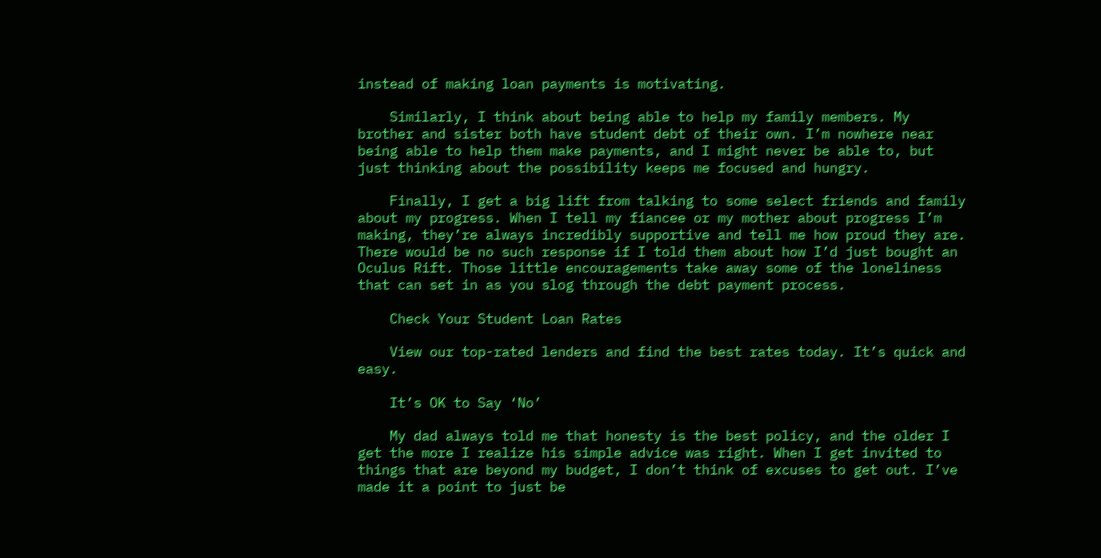instead of making loan payments is motivating.

    Similarly, I think about being able to help my family members. My brother and sister both have student debt of their own. I’m nowhere near being able to help them make payments, and I might never be able to, but just thinking about the possibility keeps me focused and hungry.

    Finally, I get a big lift from talking to some select friends and family about my progress. When I tell my fiancee or my mother about progress I’m making, they’re always incredibly supportive and tell me how proud they are. There would be no such response if I told them about how I’d just bought an Oculus Rift. Those little encouragements take away some of the loneliness that can set in as you slog through the debt payment process.

    Check Your Student Loan Rates

    View our top-rated lenders and find the best rates today. It’s quick and easy.

    It’s OK to Say ‘No’

    My dad always told me that honesty is the best policy, and the older I get the more I realize his simple advice was right. When I get invited to things that are beyond my budget, I don’t think of excuses to get out. I’ve made it a point to just be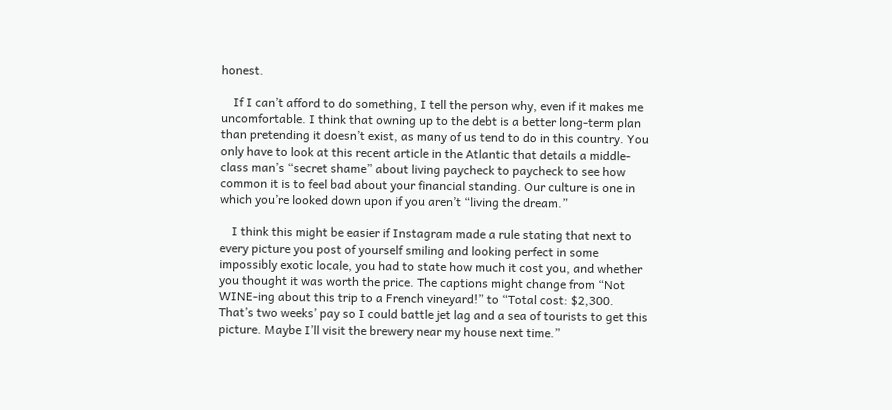honest.

    If I can’t afford to do something, I tell the person why, even if it makes me uncomfortable. I think that owning up to the debt is a better long-term plan than pretending it doesn’t exist, as many of us tend to do in this country. You only have to look at this recent article in the Atlantic that details a middle-class man’s “secret shame” about living paycheck to paycheck to see how common it is to feel bad about your financial standing. Our culture is one in which you’re looked down upon if you aren’t “living the dream.”

    I think this might be easier if Instagram made a rule stating that next to every picture you post of yourself smiling and looking perfect in some impossibly exotic locale, you had to state how much it cost you, and whether you thought it was worth the price. The captions might change from “Not WINE-ing about this trip to a French vineyard!” to “Total cost: $2,300. That’s two weeks’ pay so I could battle jet lag and a sea of tourists to get this picture. Maybe I’ll visit the brewery near my house next time.”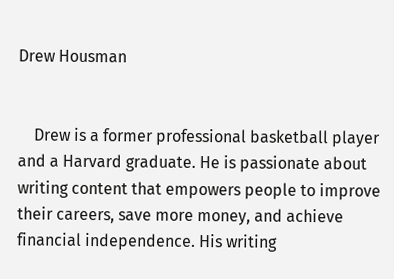Drew Housman


    Drew is a former professional basketball player and a Harvard graduate. He is passionate about writing content that empowers people to improve their careers, save more money, and achieve financial independence. His writing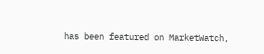has been featured on MarketWatch,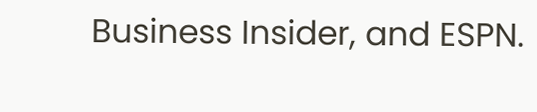Business Insider, and ESPN.